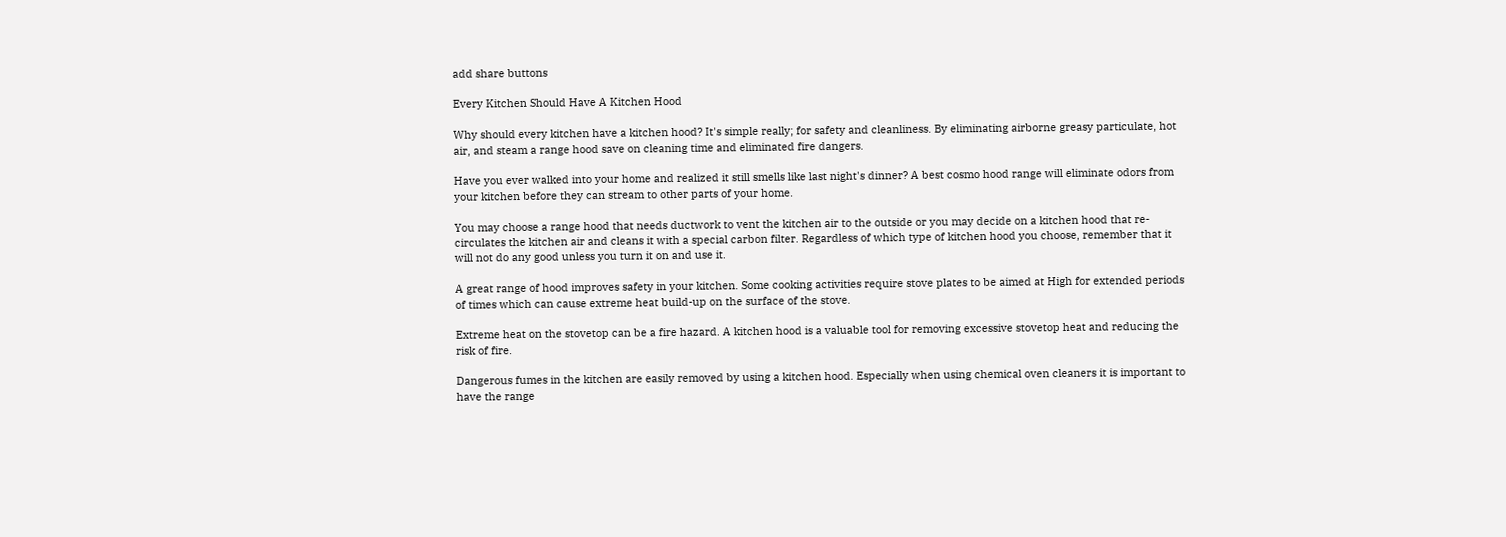add share buttons

Every Kitchen Should Have A Kitchen Hood

Why should every kitchen have a kitchen hood? It's simple really; for safety and cleanliness. By eliminating airborne greasy particulate, hot air, and steam a range hood save on cleaning time and eliminated fire dangers.

Have you ever walked into your home and realized it still smells like last night's dinner? A best cosmo hood range will eliminate odors from your kitchen before they can stream to other parts of your home.

You may choose a range hood that needs ductwork to vent the kitchen air to the outside or you may decide on a kitchen hood that re-circulates the kitchen air and cleans it with a special carbon filter. Regardless of which type of kitchen hood you choose, remember that it will not do any good unless you turn it on and use it.

A great range of hood improves safety in your kitchen. Some cooking activities require stove plates to be aimed at High for extended periods of times which can cause extreme heat build-up on the surface of the stove.

Extreme heat on the stovetop can be a fire hazard. A kitchen hood is a valuable tool for removing excessive stovetop heat and reducing the risk of fire.

Dangerous fumes in the kitchen are easily removed by using a kitchen hood. Especially when using chemical oven cleaners it is important to have the range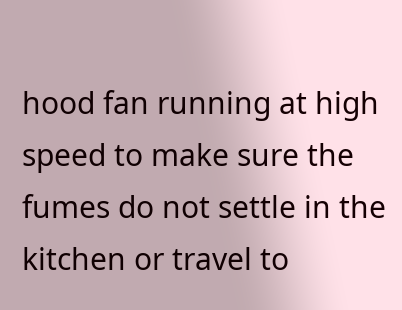hood fan running at high speed to make sure the fumes do not settle in the kitchen or travel to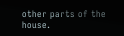other parts of the house.